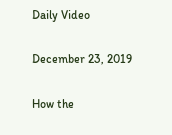Daily Video

December 23, 2019

How the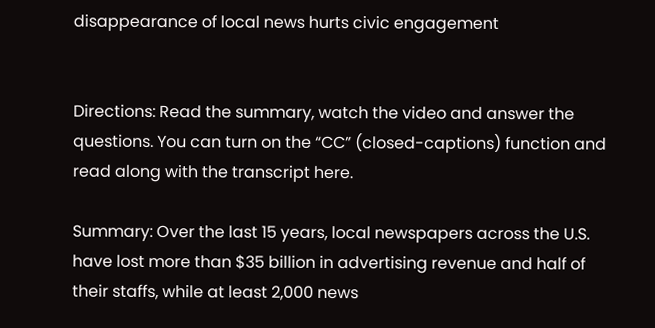disappearance of local news hurts civic engagement


Directions: Read the summary, watch the video and answer the questions. You can turn on the “CC” (closed-captions) function and read along with the transcript here.

Summary: Over the last 15 years, local newspapers across the U.S. have lost more than $35 billion in advertising revenue and half of their staffs, while at least 2,000 news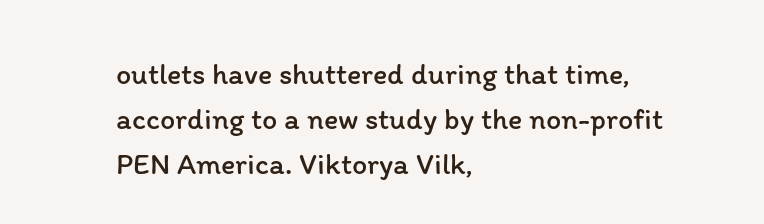outlets have shuttered during that time, according to a new study by the non-profit PEN America. Viktorya Vilk,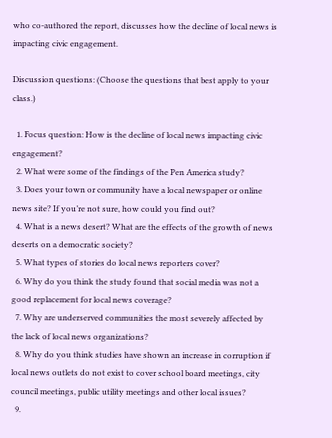who co-authored the report, discusses how the decline of local news is impacting civic engagement.

Discussion questions: (Choose the questions that best apply to your class.)

  1. Focus question: How is the decline of local news impacting civic engagement?
  2. What were some of the findings of the Pen America study?
  3. Does your town or community have a local newspaper or online news site? If you’re not sure, how could you find out?
  4. What is a news desert? What are the effects of the growth of news deserts on a democratic society?
  5. What types of stories do local news reporters cover?
  6. Why do you think the study found that social media was not a good replacement for local news coverage?
  7. Why are underserved communities the most severely affected by the lack of local news organizations?
  8. Why do you think studies have shown an increase in corruption if local news outlets do not exist to cover school board meetings, city council meetings, public utility meetings and other local issues?
  9.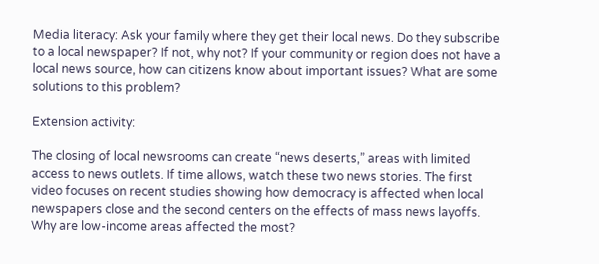Media literacy: Ask your family where they get their local news. Do they subscribe to a local newspaper? If not, why not? If your community or region does not have a local news source, how can citizens know about important issues? What are some solutions to this problem?

Extension activity:

The closing of local newsrooms can create “news deserts,” areas with limited access to news outlets. If time allows, watch these two news stories. The first video focuses on recent studies showing how democracy is affected when local newspapers close and the second centers on the effects of mass news layoffs. Why are low-income areas affected the most?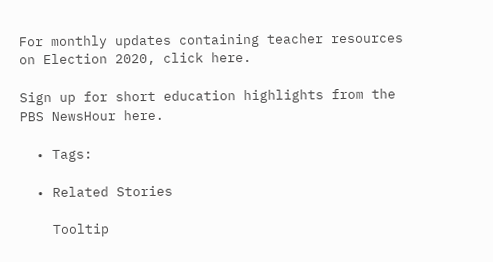For monthly updates containing teacher resources on Election 2020, click here.

Sign up for short education highlights from the PBS NewsHour here.

  • Tags:

  • Related Stories

    Tooltip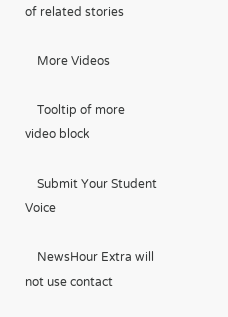of related stories

    More Videos

    Tooltip of more video block

    Submit Your Student Voice

    NewsHour Extra will not use contact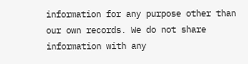information for any purpose other than our own records. We do not share information with any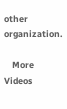other organization.

    More Videos